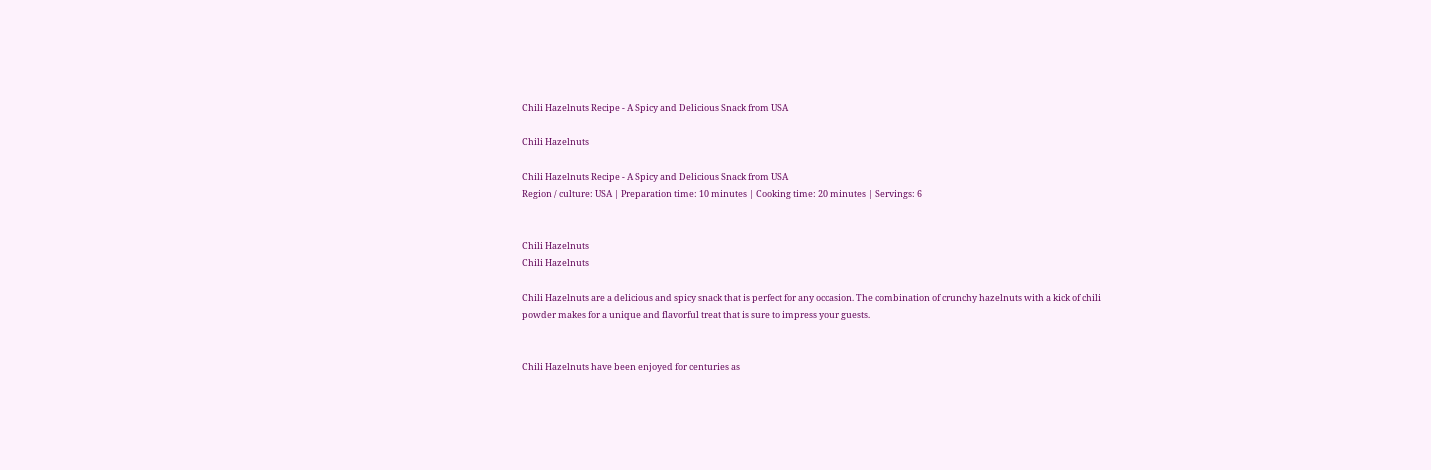Chili Hazelnuts Recipe - A Spicy and Delicious Snack from USA

Chili Hazelnuts

Chili Hazelnuts Recipe - A Spicy and Delicious Snack from USA
Region / culture: USA | Preparation time: 10 minutes | Cooking time: 20 minutes | Servings: 6


Chili Hazelnuts
Chili Hazelnuts

Chili Hazelnuts are a delicious and spicy snack that is perfect for any occasion. The combination of crunchy hazelnuts with a kick of chili powder makes for a unique and flavorful treat that is sure to impress your guests.


Chili Hazelnuts have been enjoyed for centuries as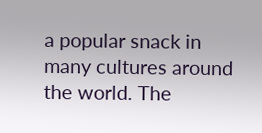a popular snack in many cultures around the world. The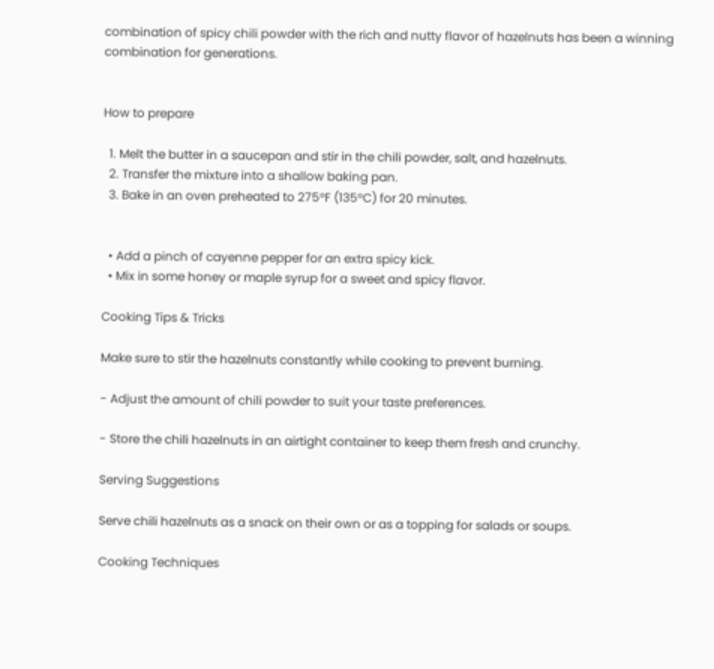combination of spicy chili powder with the rich and nutty flavor of hazelnuts has been a winning combination for generations.


How to prepare

  1. Melt the butter in a saucepan and stir in the chili powder, salt, and hazelnuts.
  2. Transfer the mixture into a shallow baking pan.
  3. Bake in an oven preheated to 275°F (135°C) for 20 minutes.


  • Add a pinch of cayenne pepper for an extra spicy kick.
  • Mix in some honey or maple syrup for a sweet and spicy flavor.

Cooking Tips & Tricks

Make sure to stir the hazelnuts constantly while cooking to prevent burning.

- Adjust the amount of chili powder to suit your taste preferences.

- Store the chili hazelnuts in an airtight container to keep them fresh and crunchy.

Serving Suggestions

Serve chili hazelnuts as a snack on their own or as a topping for salads or soups.

Cooking Techniques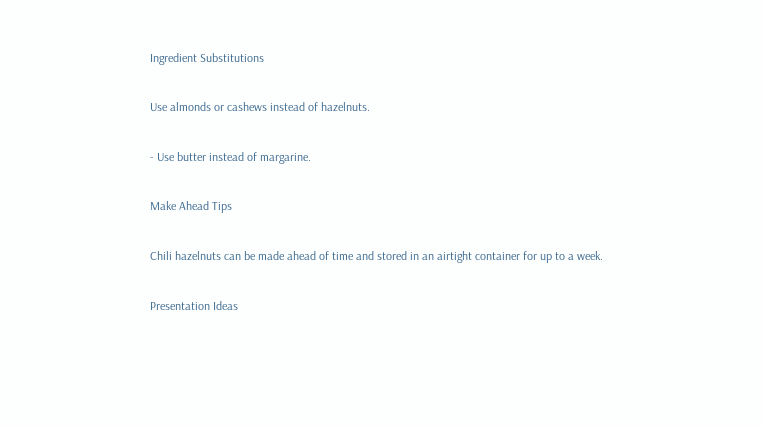Ingredient Substitutions

Use almonds or cashews instead of hazelnuts.

- Use butter instead of margarine.

Make Ahead Tips

Chili hazelnuts can be made ahead of time and stored in an airtight container for up to a week.

Presentation Ideas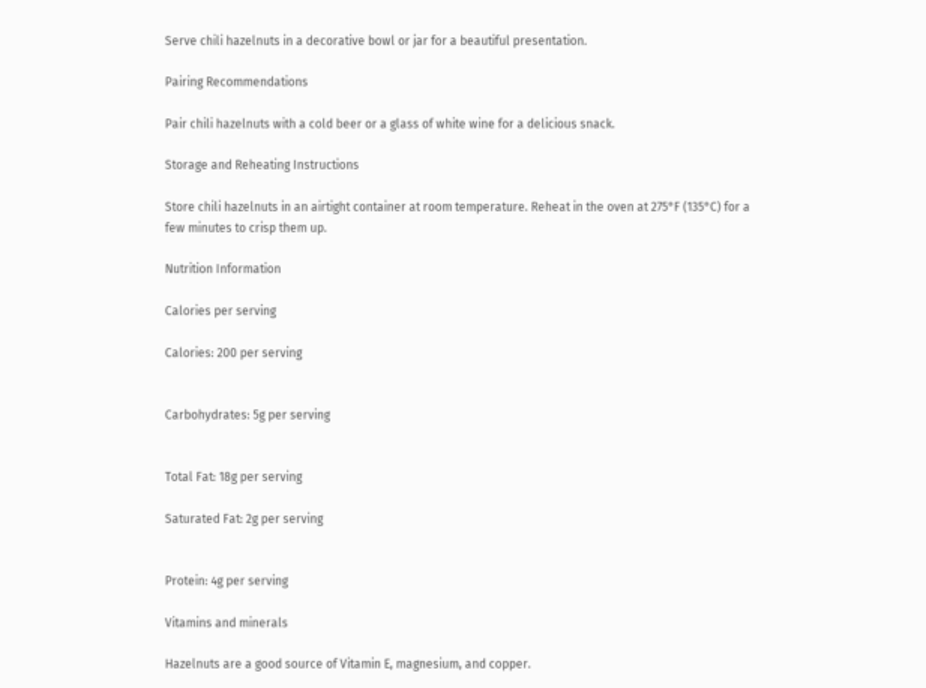Serve chili hazelnuts in a decorative bowl or jar for a beautiful presentation.

Pairing Recommendations

Pair chili hazelnuts with a cold beer or a glass of white wine for a delicious snack.

Storage and Reheating Instructions

Store chili hazelnuts in an airtight container at room temperature. Reheat in the oven at 275°F (135°C) for a few minutes to crisp them up.

Nutrition Information

Calories per serving

Calories: 200 per serving


Carbohydrates: 5g per serving


Total Fat: 18g per serving

Saturated Fat: 2g per serving


Protein: 4g per serving

Vitamins and minerals

Hazelnuts are a good source of Vitamin E, magnesium, and copper.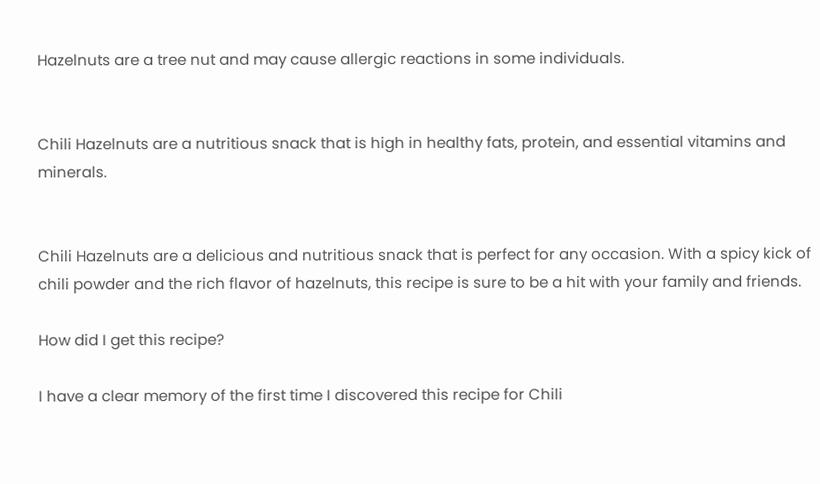Hazelnuts are a tree nut and may cause allergic reactions in some individuals.


Chili Hazelnuts are a nutritious snack that is high in healthy fats, protein, and essential vitamins and minerals.


Chili Hazelnuts are a delicious and nutritious snack that is perfect for any occasion. With a spicy kick of chili powder and the rich flavor of hazelnuts, this recipe is sure to be a hit with your family and friends.

How did I get this recipe?

I have a clear memory of the first time I discovered this recipe for Chili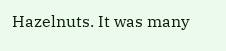Hazelnuts. It was many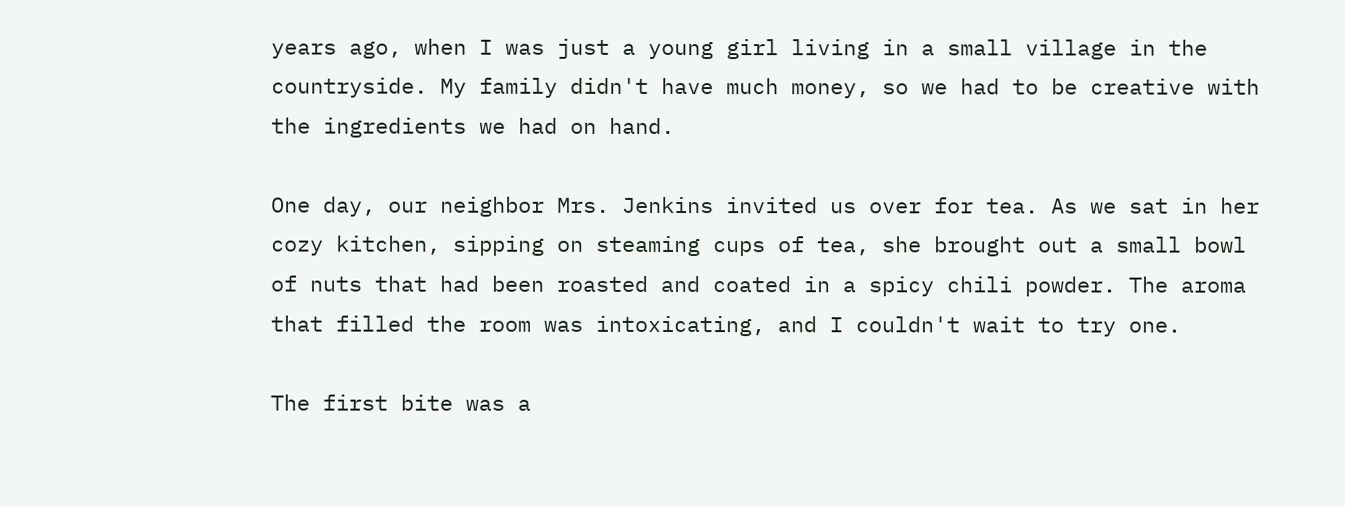years ago, when I was just a young girl living in a small village in the countryside. My family didn't have much money, so we had to be creative with the ingredients we had on hand.

One day, our neighbor Mrs. Jenkins invited us over for tea. As we sat in her cozy kitchen, sipping on steaming cups of tea, she brought out a small bowl of nuts that had been roasted and coated in a spicy chili powder. The aroma that filled the room was intoxicating, and I couldn't wait to try one.

The first bite was a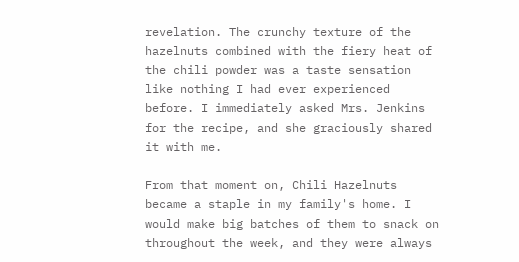revelation. The crunchy texture of the hazelnuts combined with the fiery heat of the chili powder was a taste sensation like nothing I had ever experienced before. I immediately asked Mrs. Jenkins for the recipe, and she graciously shared it with me.

From that moment on, Chili Hazelnuts became a staple in my family's home. I would make big batches of them to snack on throughout the week, and they were always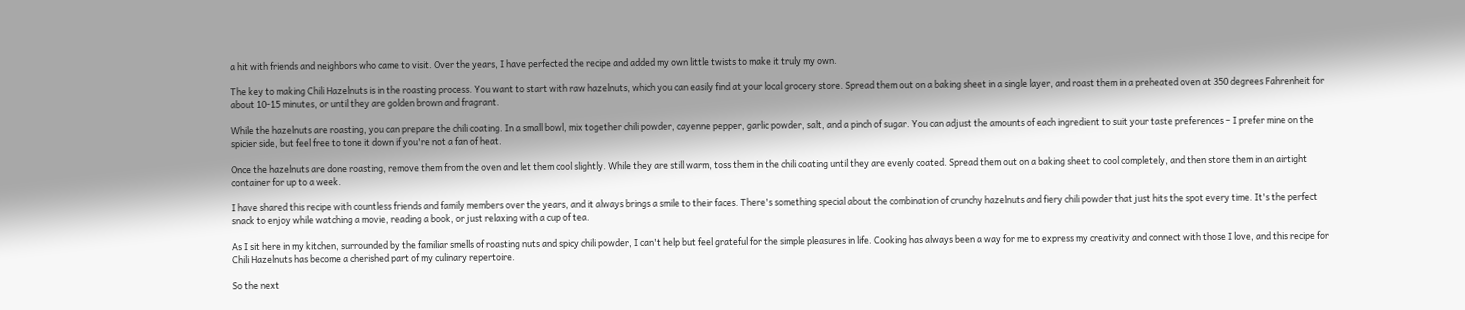a hit with friends and neighbors who came to visit. Over the years, I have perfected the recipe and added my own little twists to make it truly my own.

The key to making Chili Hazelnuts is in the roasting process. You want to start with raw hazelnuts, which you can easily find at your local grocery store. Spread them out on a baking sheet in a single layer, and roast them in a preheated oven at 350 degrees Fahrenheit for about 10-15 minutes, or until they are golden brown and fragrant.

While the hazelnuts are roasting, you can prepare the chili coating. In a small bowl, mix together chili powder, cayenne pepper, garlic powder, salt, and a pinch of sugar. You can adjust the amounts of each ingredient to suit your taste preferences – I prefer mine on the spicier side, but feel free to tone it down if you're not a fan of heat.

Once the hazelnuts are done roasting, remove them from the oven and let them cool slightly. While they are still warm, toss them in the chili coating until they are evenly coated. Spread them out on a baking sheet to cool completely, and then store them in an airtight container for up to a week.

I have shared this recipe with countless friends and family members over the years, and it always brings a smile to their faces. There's something special about the combination of crunchy hazelnuts and fiery chili powder that just hits the spot every time. It's the perfect snack to enjoy while watching a movie, reading a book, or just relaxing with a cup of tea.

As I sit here in my kitchen, surrounded by the familiar smells of roasting nuts and spicy chili powder, I can't help but feel grateful for the simple pleasures in life. Cooking has always been a way for me to express my creativity and connect with those I love, and this recipe for Chili Hazelnuts has become a cherished part of my culinary repertoire.

So the next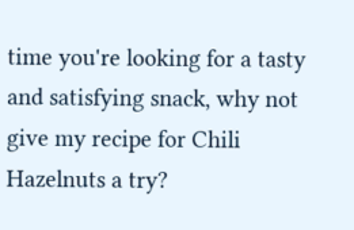time you're looking for a tasty and satisfying snack, why not give my recipe for Chili Hazelnuts a try?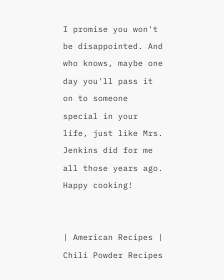I promise you won't be disappointed. And who knows, maybe one day you'll pass it on to someone special in your life, just like Mrs. Jenkins did for me all those years ago. Happy cooking!


| American Recipes | Chili Powder Recipes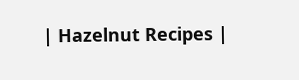| Hazelnut Recipes |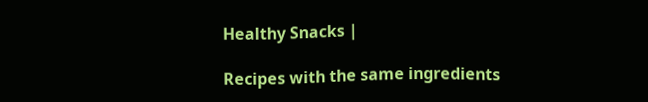Healthy Snacks |

Recipes with the same ingredients